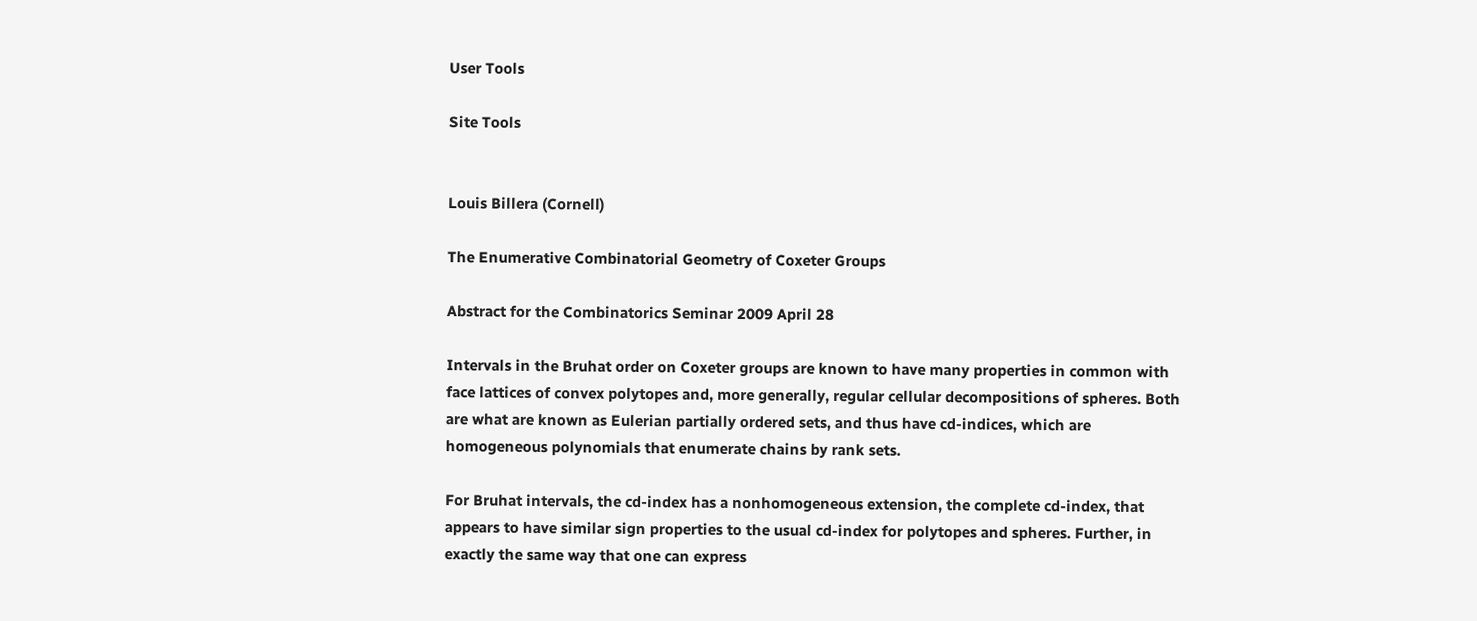User Tools

Site Tools


Louis Billera (Cornell)

The Enumerative Combinatorial Geometry of Coxeter Groups

Abstract for the Combinatorics Seminar 2009 April 28

Intervals in the Bruhat order on Coxeter groups are known to have many properties in common with face lattices of convex polytopes and, more generally, regular cellular decompositions of spheres. Both are what are known as Eulerian partially ordered sets, and thus have cd-indices, which are homogeneous polynomials that enumerate chains by rank sets.

For Bruhat intervals, the cd-index has a nonhomogeneous extension, the complete cd-index, that appears to have similar sign properties to the usual cd-index for polytopes and spheres. Further, in exactly the same way that one can express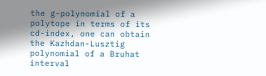the g-polynomial of a polytope in terms of its cd-index, one can obtain the Kazhdan-Lusztig polynomial of a Bruhat interval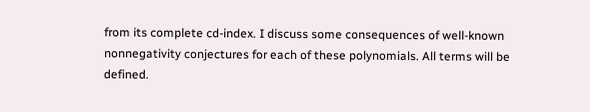from its complete cd-index. I discuss some consequences of well-known nonnegativity conjectures for each of these polynomials. All terms will be defined.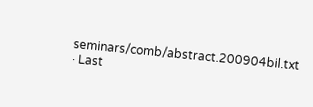seminars/comb/abstract.200904bil.txt · Last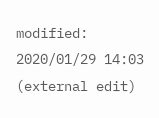modified: 2020/01/29 14:03 (external edit)